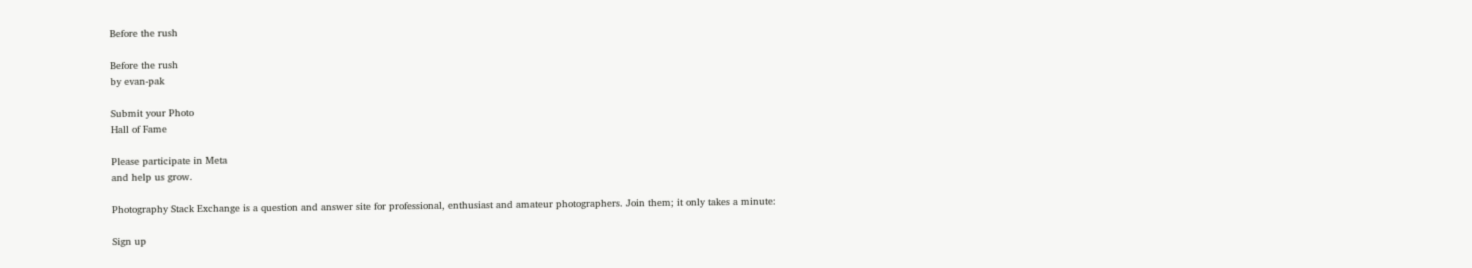Before the rush

Before the rush
by evan-pak

Submit your Photo
Hall of Fame

Please participate in Meta
and help us grow.

Photography Stack Exchange is a question and answer site for professional, enthusiast and amateur photographers. Join them; it only takes a minute:

Sign up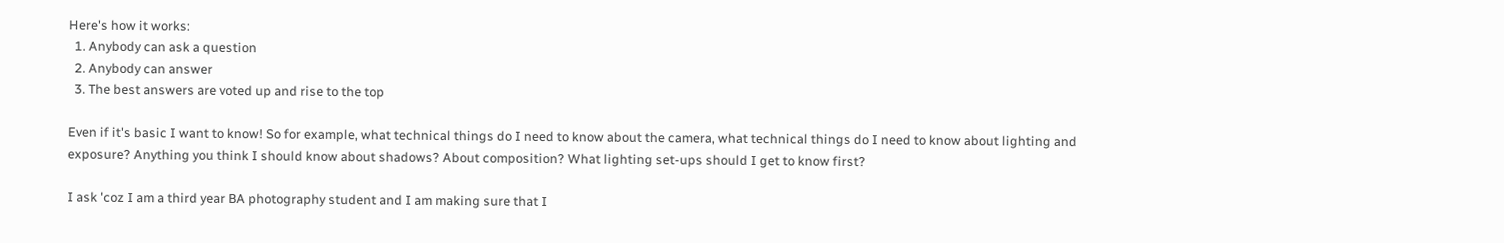Here's how it works:
  1. Anybody can ask a question
  2. Anybody can answer
  3. The best answers are voted up and rise to the top

Even if it's basic I want to know! So for example, what technical things do I need to know about the camera, what technical things do I need to know about lighting and exposure? Anything you think I should know about shadows? About composition? What lighting set-ups should I get to know first?

I ask 'coz I am a third year BA photography student and I am making sure that I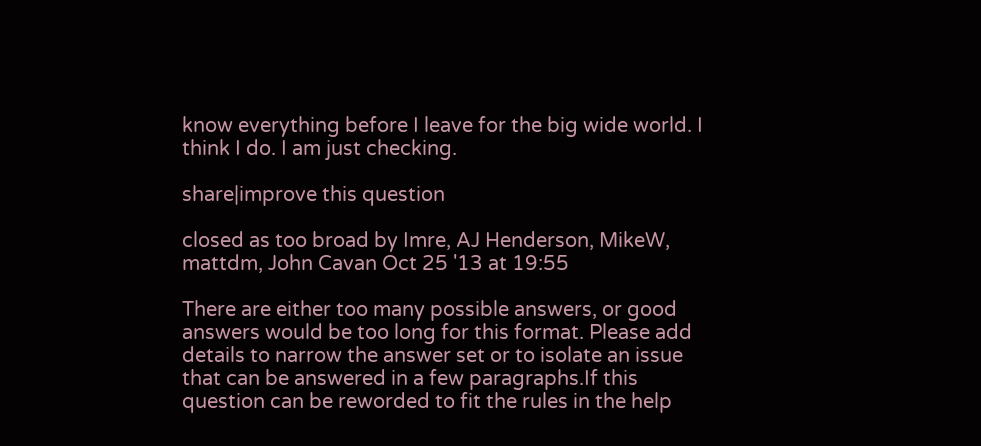know everything before I leave for the big wide world. I think I do. I am just checking.

share|improve this question

closed as too broad by Imre, AJ Henderson, MikeW, mattdm, John Cavan Oct 25 '13 at 19:55

There are either too many possible answers, or good answers would be too long for this format. Please add details to narrow the answer set or to isolate an issue that can be answered in a few paragraphs.If this question can be reworded to fit the rules in the help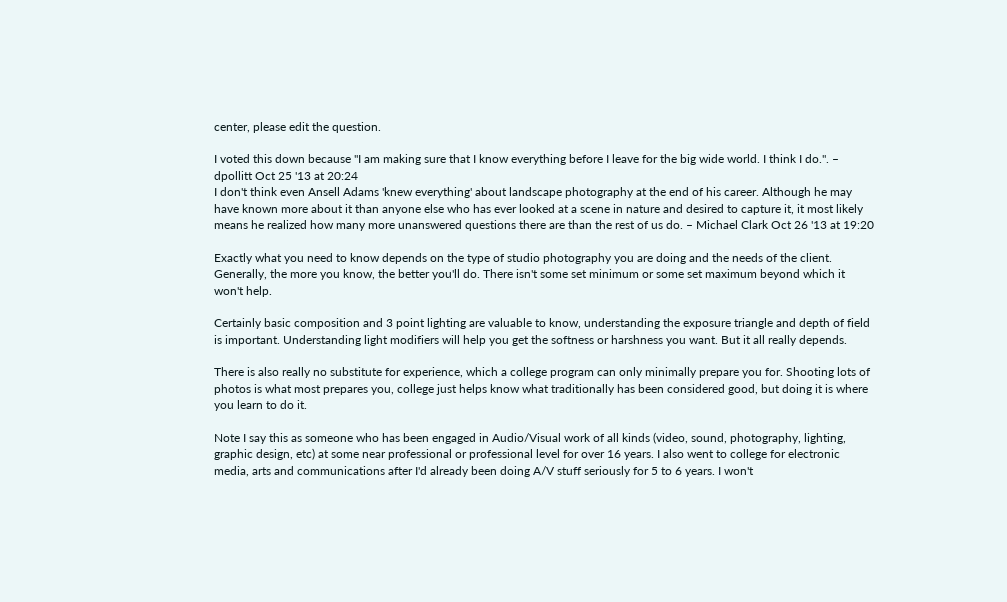center, please edit the question.

I voted this down because "I am making sure that I know everything before I leave for the big wide world. I think I do.". – dpollitt Oct 25 '13 at 20:24
I don't think even Ansell Adams 'knew everything' about landscape photography at the end of his career. Although he may have known more about it than anyone else who has ever looked at a scene in nature and desired to capture it, it most likely means he realized how many more unanswered questions there are than the rest of us do. – Michael Clark Oct 26 '13 at 19:20

Exactly what you need to know depends on the type of studio photography you are doing and the needs of the client. Generally, the more you know, the better you'll do. There isn't some set minimum or some set maximum beyond which it won't help.

Certainly basic composition and 3 point lighting are valuable to know, understanding the exposure triangle and depth of field is important. Understanding light modifiers will help you get the softness or harshness you want. But it all really depends.

There is also really no substitute for experience, which a college program can only minimally prepare you for. Shooting lots of photos is what most prepares you, college just helps know what traditionally has been considered good, but doing it is where you learn to do it.

Note I say this as someone who has been engaged in Audio/Visual work of all kinds (video, sound, photography, lighting, graphic design, etc) at some near professional or professional level for over 16 years. I also went to college for electronic media, arts and communications after I'd already been doing A/V stuff seriously for 5 to 6 years. I won't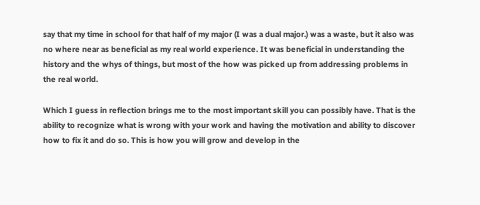say that my time in school for that half of my major (I was a dual major.) was a waste, but it also was no where near as beneficial as my real world experience. It was beneficial in understanding the history and the whys of things, but most of the how was picked up from addressing problems in the real world.

Which I guess in reflection brings me to the most important skill you can possibly have. That is the ability to recognize what is wrong with your work and having the motivation and ability to discover how to fix it and do so. This is how you will grow and develop in the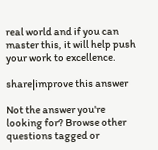real world and if you can master this, it will help push your work to excellence.

share|improve this answer

Not the answer you're looking for? Browse other questions tagged or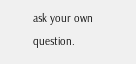ask your own question.